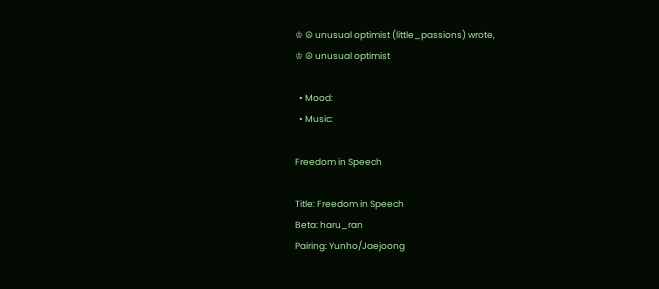♔ ☮ unusual optimist (little_passions) wrote,
♔ ☮ unusual optimist

  • Mood:
  • Music:

Freedom in Speech

Title: Freedom in Speech
Beta: haru_ran
Pairing: Yunho/Jaejoong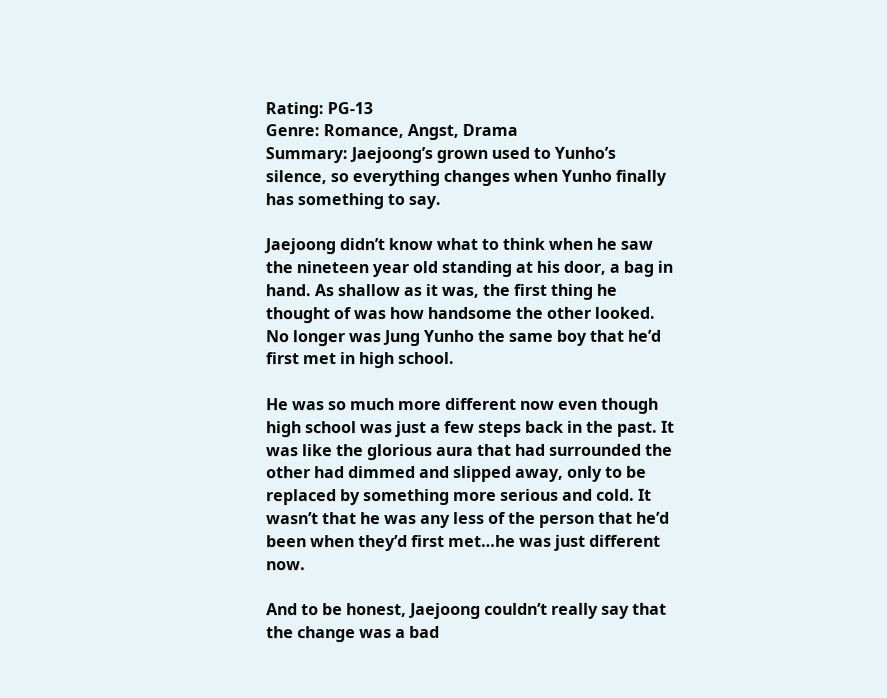Rating: PG-13
Genre: Romance, Angst, Drama
Summary: Jaejoong’s grown used to Yunho’s silence, so everything changes when Yunho finally has something to say.

Jaejoong didn’t know what to think when he saw the nineteen year old standing at his door, a bag in hand. As shallow as it was, the first thing he thought of was how handsome the other looked. No longer was Jung Yunho the same boy that he’d first met in high school.

He was so much more different now even though high school was just a few steps back in the past. It was like the glorious aura that had surrounded the other had dimmed and slipped away, only to be replaced by something more serious and cold. It wasn’t that he was any less of the person that he’d been when they’d first met…he was just different now.

And to be honest, Jaejoong couldn’t really say that the change was a bad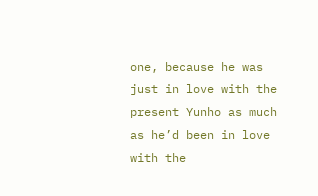one, because he was just in love with the present Yunho as much as he’d been in love with the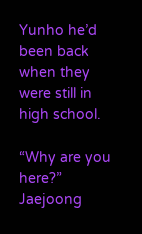Yunho he’d been back when they were still in high school.

“Why are you here?” Jaejoong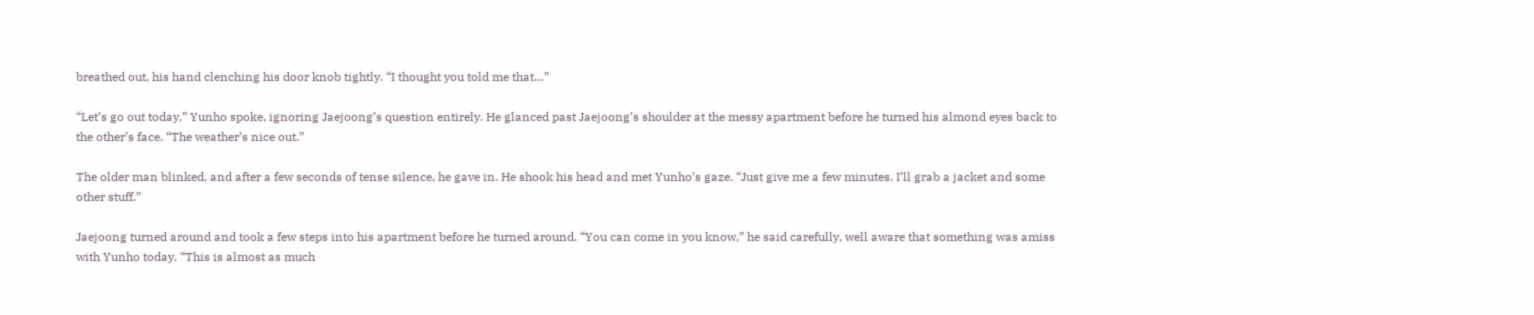breathed out, his hand clenching his door knob tightly. “I thought you told me that…”

“Let’s go out today,” Yunho spoke, ignoring Jaejoong’s question entirely. He glanced past Jaejoong’s shoulder at the messy apartment before he turned his almond eyes back to the other’s face. “The weather’s nice out.”

The older man blinked, and after a few seconds of tense silence, he gave in. He shook his head and met Yunho’s gaze. “Just give me a few minutes. I’ll grab a jacket and some other stuff.”

Jaejoong turned around and took a few steps into his apartment before he turned around. “You can come in you know,” he said carefully, well aware that something was amiss with Yunho today. “This is almost as much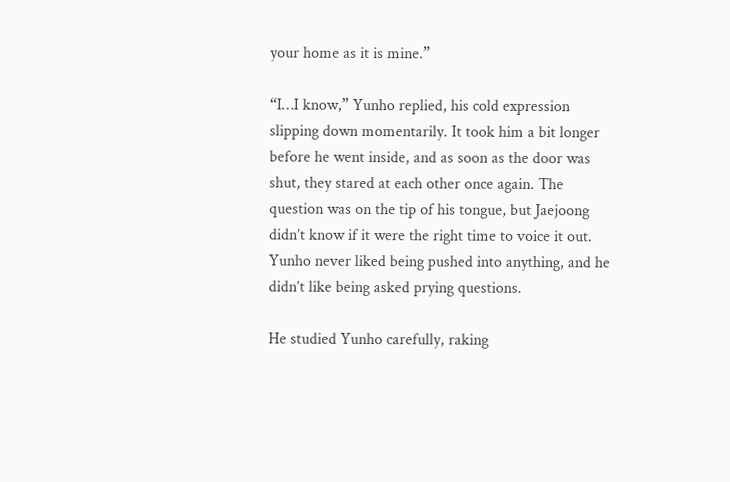your home as it is mine.”

“I…I know,” Yunho replied, his cold expression slipping down momentarily. It took him a bit longer before he went inside, and as soon as the door was shut, they stared at each other once again. The question was on the tip of his tongue, but Jaejoong didn’t know if it were the right time to voice it out. Yunho never liked being pushed into anything, and he didn’t like being asked prying questions.

He studied Yunho carefully, raking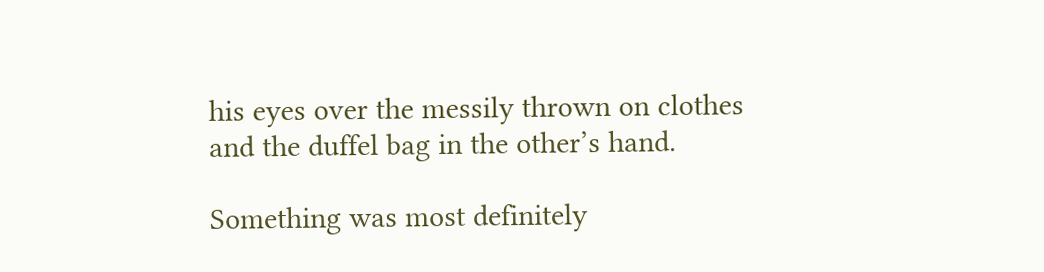his eyes over the messily thrown on clothes and the duffel bag in the other’s hand.

Something was most definitely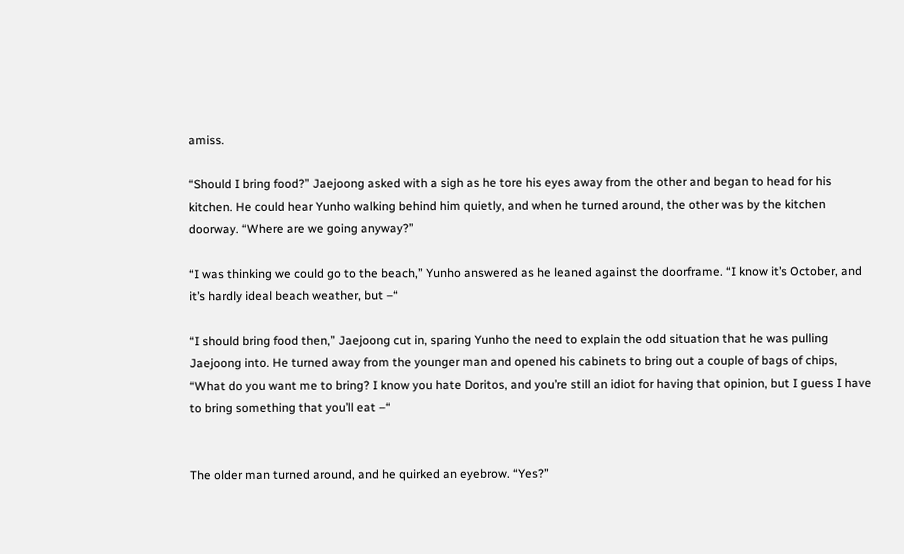amiss.

“Should I bring food?” Jaejoong asked with a sigh as he tore his eyes away from the other and began to head for his kitchen. He could hear Yunho walking behind him quietly, and when he turned around, the other was by the kitchen doorway. “Where are we going anyway?”

“I was thinking we could go to the beach,” Yunho answered as he leaned against the doorframe. “I know it’s October, and it’s hardly ideal beach weather, but –“

“I should bring food then,” Jaejoong cut in, sparing Yunho the need to explain the odd situation that he was pulling Jaejoong into. He turned away from the younger man and opened his cabinets to bring out a couple of bags of chips, “What do you want me to bring? I know you hate Doritos, and you’re still an idiot for having that opinion, but I guess I have to bring something that you’ll eat –“


The older man turned around, and he quirked an eyebrow. “Yes?”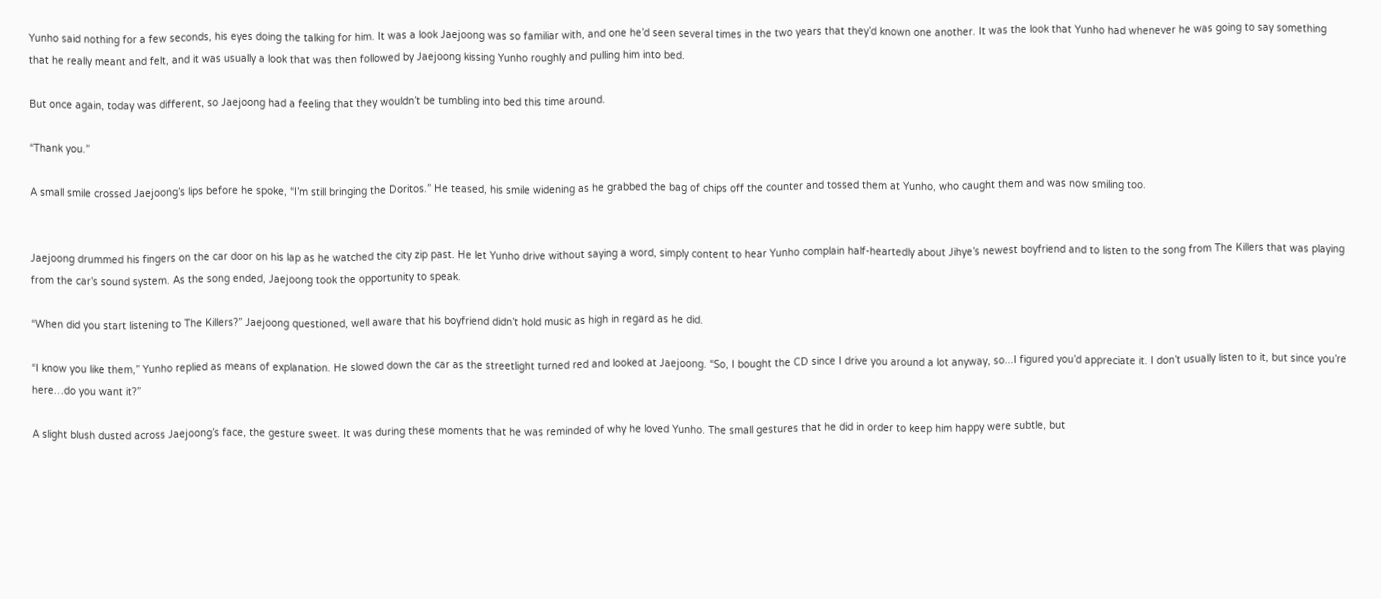Yunho said nothing for a few seconds, his eyes doing the talking for him. It was a look Jaejoong was so familiar with, and one he’d seen several times in the two years that they’d known one another. It was the look that Yunho had whenever he was going to say something that he really meant and felt, and it was usually a look that was then followed by Jaejoong kissing Yunho roughly and pulling him into bed.

But once again, today was different, so Jaejoong had a feeling that they wouldn’t be tumbling into bed this time around.

“Thank you.”

A small smile crossed Jaejoong’s lips before he spoke, “I’m still bringing the Doritos.” He teased, his smile widening as he grabbed the bag of chips off the counter and tossed them at Yunho, who caught them and was now smiling too.


Jaejoong drummed his fingers on the car door on his lap as he watched the city zip past. He let Yunho drive without saying a word, simply content to hear Yunho complain half-heartedly about Jihye’s newest boyfriend and to listen to the song from The Killers that was playing from the car’s sound system. As the song ended, Jaejoong took the opportunity to speak.

“When did you start listening to The Killers?” Jaejoong questioned, well aware that his boyfriend didn’t hold music as high in regard as he did.

“I know you like them,” Yunho replied as means of explanation. He slowed down the car as the streetlight turned red and looked at Jaejoong. “So, I bought the CD since I drive you around a lot anyway, so...I figured you’d appreciate it. I don’t usually listen to it, but since you’re here…do you want it?”

A slight blush dusted across Jaejoong’s face, the gesture sweet. It was during these moments that he was reminded of why he loved Yunho. The small gestures that he did in order to keep him happy were subtle, but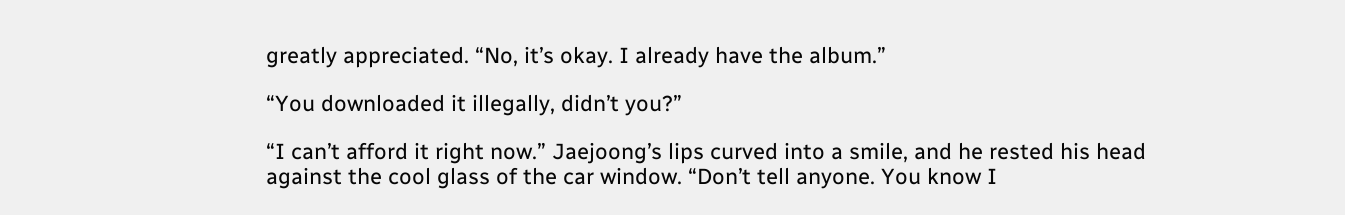greatly appreciated. “No, it’s okay. I already have the album.”

“You downloaded it illegally, didn’t you?”

“I can’t afford it right now.” Jaejoong’s lips curved into a smile, and he rested his head against the cool glass of the car window. “Don’t tell anyone. You know I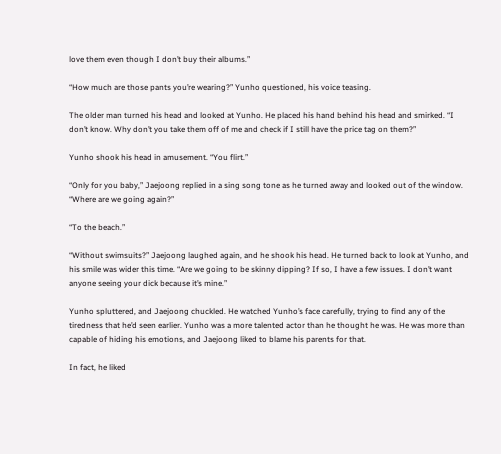love them even though I don’t buy their albums.”

“How much are those pants you’re wearing?” Yunho questioned, his voice teasing.

The older man turned his head and looked at Yunho. He placed his hand behind his head and smirked. “I don’t know. Why don’t you take them off of me and check if I still have the price tag on them?”

Yunho shook his head in amusement. “You flirt.”

“Only for you baby,” Jaejoong replied in a sing song tone as he turned away and looked out of the window. “Where are we going again?”

“To the beach.”

“Without swimsuits?” Jaejoong laughed again, and he shook his head. He turned back to look at Yunho, and his smile was wider this time. “Are we going to be skinny dipping? If so, I have a few issues. I don’t want anyone seeing your dick because it’s mine.”

Yunho spluttered, and Jaejoong chuckled. He watched Yunho’s face carefully, trying to find any of the tiredness that he’d seen earlier. Yunho was a more talented actor than he thought he was. He was more than capable of hiding his emotions, and Jaejoong liked to blame his parents for that.

In fact, he liked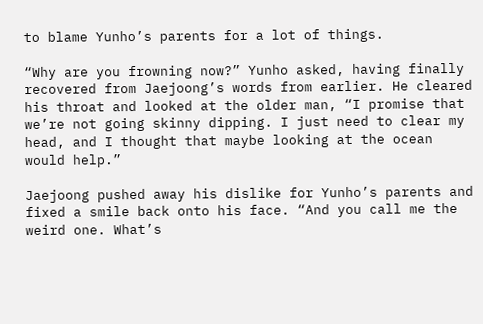to blame Yunho’s parents for a lot of things.

“Why are you frowning now?” Yunho asked, having finally recovered from Jaejoong’s words from earlier. He cleared his throat and looked at the older man, “I promise that we’re not going skinny dipping. I just need to clear my head, and I thought that maybe looking at the ocean would help.”

Jaejoong pushed away his dislike for Yunho’s parents and fixed a smile back onto his face. “And you call me the weird one. What’s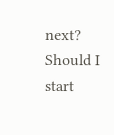next? Should I start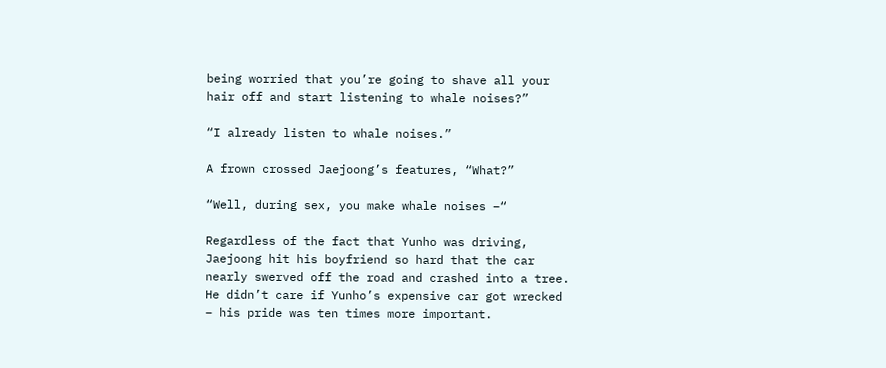being worried that you’re going to shave all your hair off and start listening to whale noises?”

“I already listen to whale noises.”

A frown crossed Jaejoong’s features, “What?”

“Well, during sex, you make whale noises –“

Regardless of the fact that Yunho was driving, Jaejoong hit his boyfriend so hard that the car nearly swerved off the road and crashed into a tree. He didn’t care if Yunho’s expensive car got wrecked – his pride was ten times more important.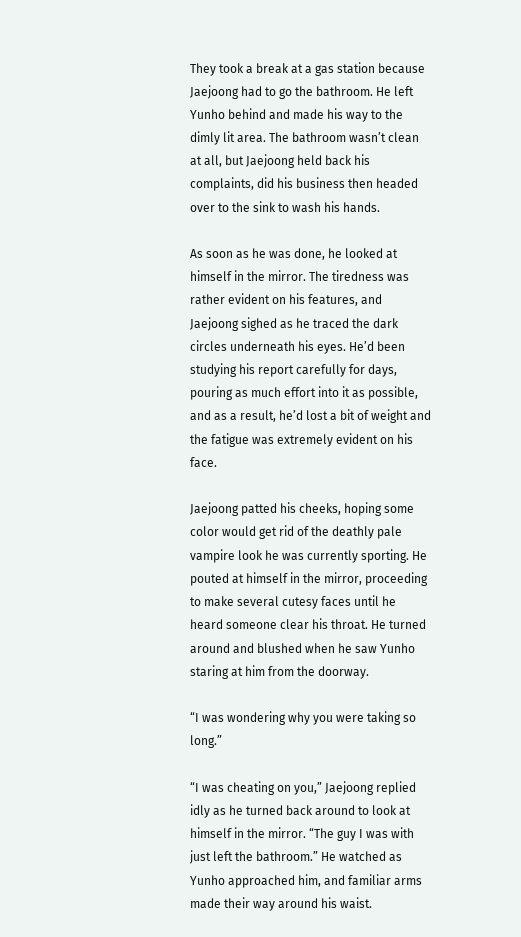They took a break at a gas station because Jaejoong had to go the bathroom. He left Yunho behind and made his way to the dimly lit area. The bathroom wasn’t clean at all, but Jaejoong held back his complaints, did his business then headed over to the sink to wash his hands.

As soon as he was done, he looked at himself in the mirror. The tiredness was rather evident on his features, and Jaejoong sighed as he traced the dark circles underneath his eyes. He’d been studying his report carefully for days, pouring as much effort into it as possible, and as a result, he’d lost a bit of weight and the fatigue was extremely evident on his face.

Jaejoong patted his cheeks, hoping some color would get rid of the deathly pale vampire look he was currently sporting. He pouted at himself in the mirror, proceeding to make several cutesy faces until he heard someone clear his throat. He turned around and blushed when he saw Yunho staring at him from the doorway.

“I was wondering why you were taking so long.”

“I was cheating on you,” Jaejoong replied idly as he turned back around to look at himself in the mirror. “The guy I was with just left the bathroom.” He watched as Yunho approached him, and familiar arms made their way around his waist.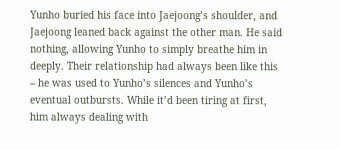Yunho buried his face into Jaejoong’s shoulder, and Jaejoong leaned back against the other man. He said nothing, allowing Yunho to simply breathe him in deeply. Their relationship had always been like this – he was used to Yunho’s silences and Yunho’s eventual outbursts. While it’d been tiring at first, him always dealing with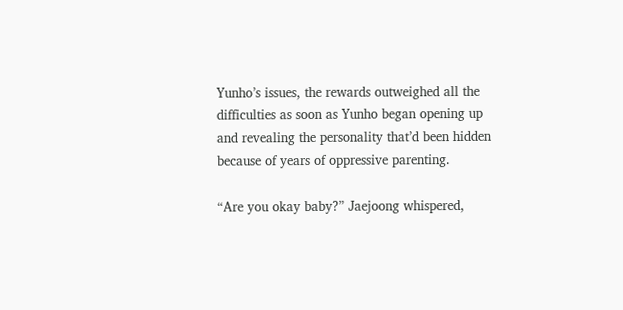Yunho’s issues, the rewards outweighed all the difficulties as soon as Yunho began opening up and revealing the personality that’d been hidden because of years of oppressive parenting.

“Are you okay baby?” Jaejoong whispered,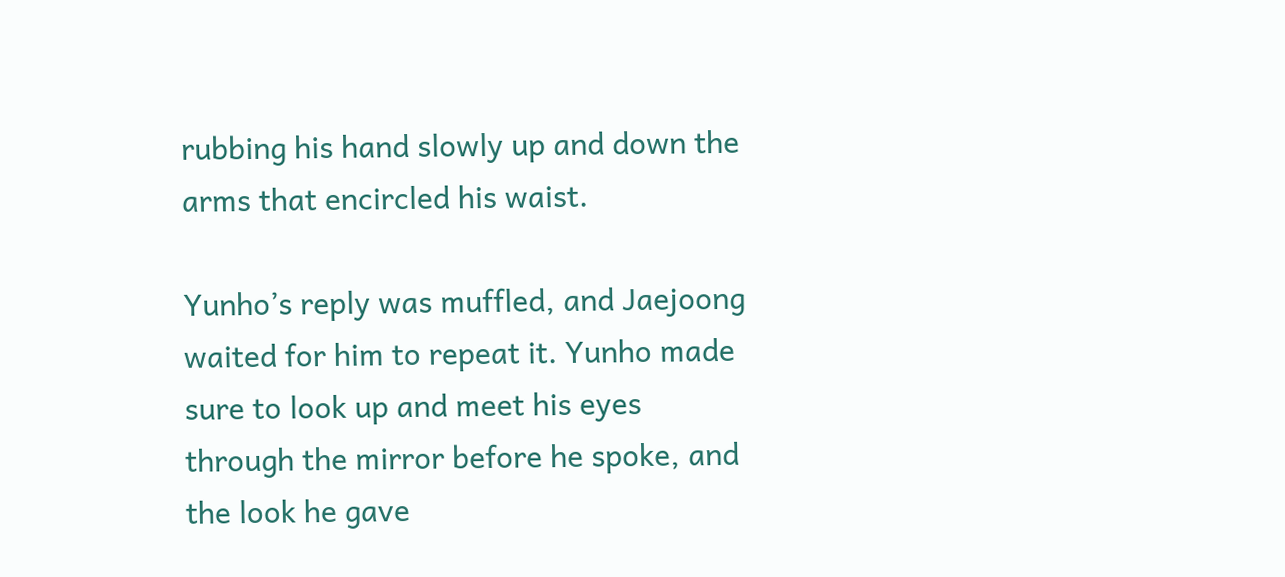rubbing his hand slowly up and down the arms that encircled his waist.

Yunho’s reply was muffled, and Jaejoong waited for him to repeat it. Yunho made sure to look up and meet his eyes through the mirror before he spoke, and the look he gave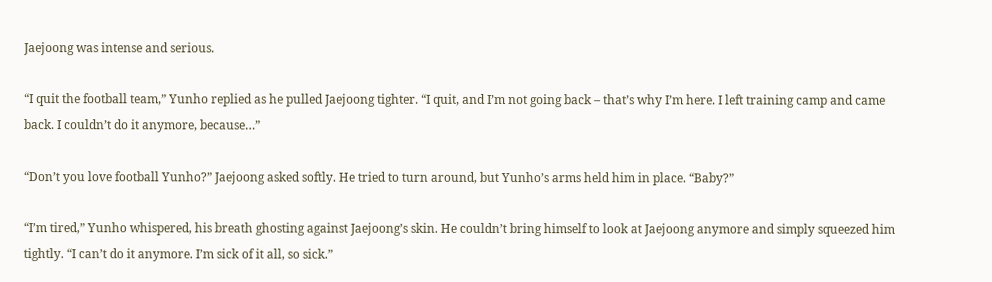Jaejoong was intense and serious.

“I quit the football team,” Yunho replied as he pulled Jaejoong tighter. “I quit, and I’m not going back – that’s why I’m here. I left training camp and came back. I couldn’t do it anymore, because…”

“Don’t you love football Yunho?” Jaejoong asked softly. He tried to turn around, but Yunho’s arms held him in place. “Baby?”

“I’m tired,” Yunho whispered, his breath ghosting against Jaejoong’s skin. He couldn’t bring himself to look at Jaejoong anymore and simply squeezed him tightly. “I can’t do it anymore. I’m sick of it all, so sick.”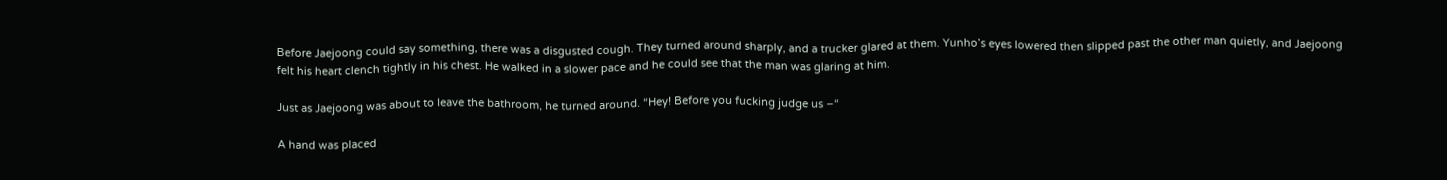Before Jaejoong could say something, there was a disgusted cough. They turned around sharply, and a trucker glared at them. Yunho’s eyes lowered then slipped past the other man quietly, and Jaejoong felt his heart clench tightly in his chest. He walked in a slower pace and he could see that the man was glaring at him.

Just as Jaejoong was about to leave the bathroom, he turned around. “Hey! Before you fucking judge us –“

A hand was placed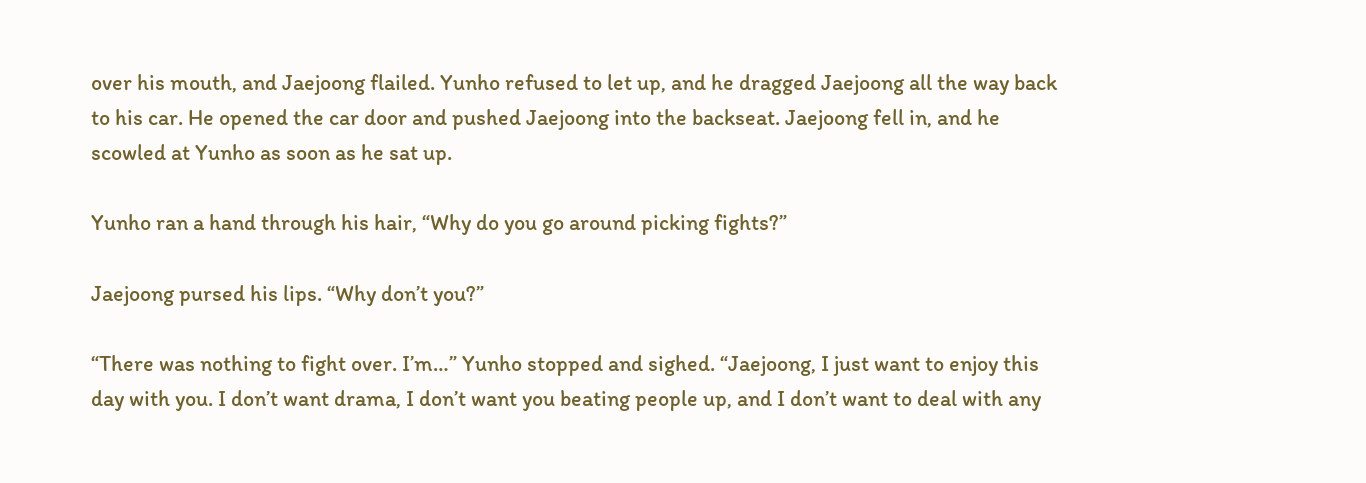over his mouth, and Jaejoong flailed. Yunho refused to let up, and he dragged Jaejoong all the way back to his car. He opened the car door and pushed Jaejoong into the backseat. Jaejoong fell in, and he scowled at Yunho as soon as he sat up.

Yunho ran a hand through his hair, “Why do you go around picking fights?”

Jaejoong pursed his lips. “Why don’t you?”

“There was nothing to fight over. I’m…” Yunho stopped and sighed. “Jaejoong, I just want to enjoy this day with you. I don’t want drama, I don’t want you beating people up, and I don’t want to deal with any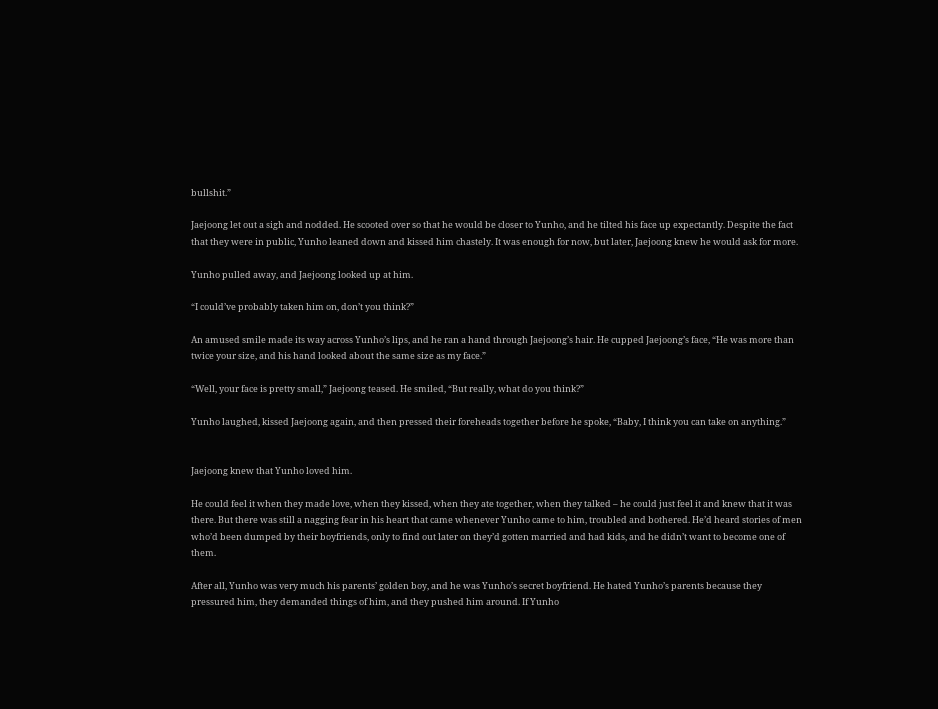bullshit.”

Jaejoong let out a sigh and nodded. He scooted over so that he would be closer to Yunho, and he tilted his face up expectantly. Despite the fact that they were in public, Yunho leaned down and kissed him chastely. It was enough for now, but later, Jaejoong knew he would ask for more.

Yunho pulled away, and Jaejoong looked up at him.

“I could’ve probably taken him on, don’t you think?”

An amused smile made its way across Yunho’s lips, and he ran a hand through Jaejoong’s hair. He cupped Jaejoong’s face, “He was more than twice your size, and his hand looked about the same size as my face.”

“Well, your face is pretty small,” Jaejoong teased. He smiled, “But really, what do you think?”

Yunho laughed, kissed Jaejoong again, and then pressed their foreheads together before he spoke, “Baby, I think you can take on anything.”


Jaejoong knew that Yunho loved him.

He could feel it when they made love, when they kissed, when they ate together, when they talked – he could just feel it and knew that it was there. But there was still a nagging fear in his heart that came whenever Yunho came to him, troubled and bothered. He’d heard stories of men who’d been dumped by their boyfriends, only to find out later on they’d gotten married and had kids, and he didn’t want to become one of them.

After all, Yunho was very much his parents’ golden boy, and he was Yunho’s secret boyfriend. He hated Yunho’s parents because they pressured him, they demanded things of him, and they pushed him around. If Yunho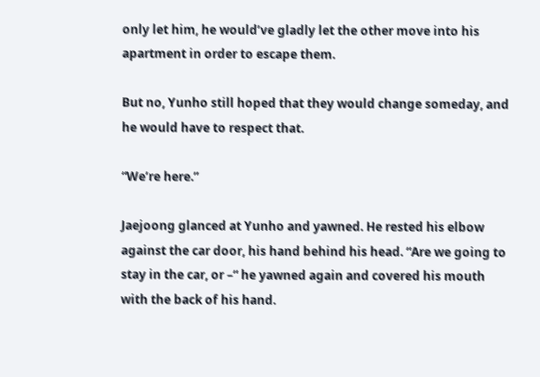only let him, he would’ve gladly let the other move into his apartment in order to escape them.

But no, Yunho still hoped that they would change someday, and he would have to respect that.

“We’re here.”

Jaejoong glanced at Yunho and yawned. He rested his elbow against the car door, his hand behind his head. “Are we going to stay in the car, or –“ he yawned again and covered his mouth with the back of his hand.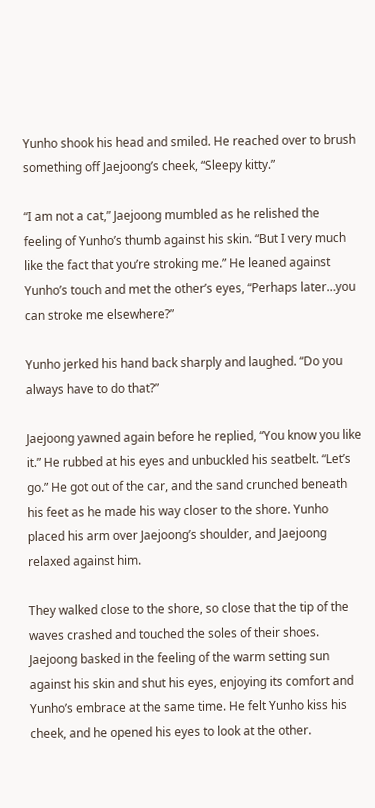Yunho shook his head and smiled. He reached over to brush something off Jaejoong’s cheek, “Sleepy kitty.”

“I am not a cat,” Jaejoong mumbled as he relished the feeling of Yunho’s thumb against his skin. “But I very much like the fact that you’re stroking me.” He leaned against Yunho’s touch and met the other’s eyes, “Perhaps later…you can stroke me elsewhere?”

Yunho jerked his hand back sharply and laughed. “Do you always have to do that?”

Jaejoong yawned again before he replied, “You know you like it.” He rubbed at his eyes and unbuckled his seatbelt. “Let’s go.” He got out of the car, and the sand crunched beneath his feet as he made his way closer to the shore. Yunho placed his arm over Jaejoong’s shoulder, and Jaejoong relaxed against him.

They walked close to the shore, so close that the tip of the waves crashed and touched the soles of their shoes. Jaejoong basked in the feeling of the warm setting sun against his skin and shut his eyes, enjoying its comfort and Yunho’s embrace at the same time. He felt Yunho kiss his cheek, and he opened his eyes to look at the other.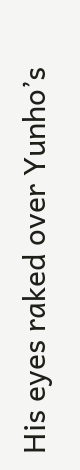His eyes raked over Yunho’s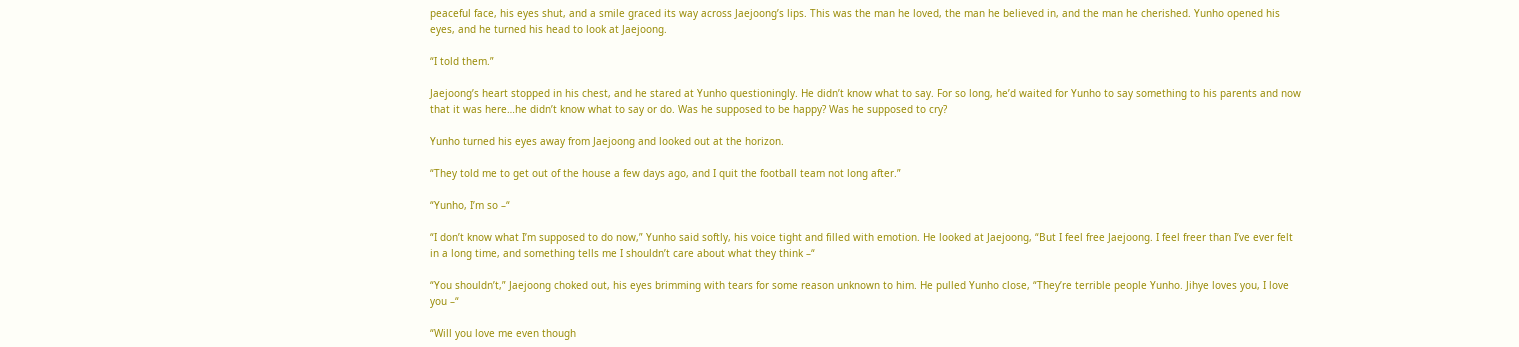peaceful face, his eyes shut, and a smile graced its way across Jaejoong’s lips. This was the man he loved, the man he believed in, and the man he cherished. Yunho opened his eyes, and he turned his head to look at Jaejoong.

“I told them.”

Jaejoong’s heart stopped in his chest, and he stared at Yunho questioningly. He didn’t know what to say. For so long, he’d waited for Yunho to say something to his parents and now that it was here…he didn’t know what to say or do. Was he supposed to be happy? Was he supposed to cry?

Yunho turned his eyes away from Jaejoong and looked out at the horizon.

“They told me to get out of the house a few days ago, and I quit the football team not long after.”

“Yunho, I’m so –“

“I don’t know what I’m supposed to do now,” Yunho said softly, his voice tight and filled with emotion. He looked at Jaejoong, “But I feel free Jaejoong. I feel freer than I’ve ever felt in a long time, and something tells me I shouldn’t care about what they think –“

“You shouldn’t,” Jaejoong choked out, his eyes brimming with tears for some reason unknown to him. He pulled Yunho close, “They’re terrible people Yunho. Jihye loves you, I love you –“

“Will you love me even though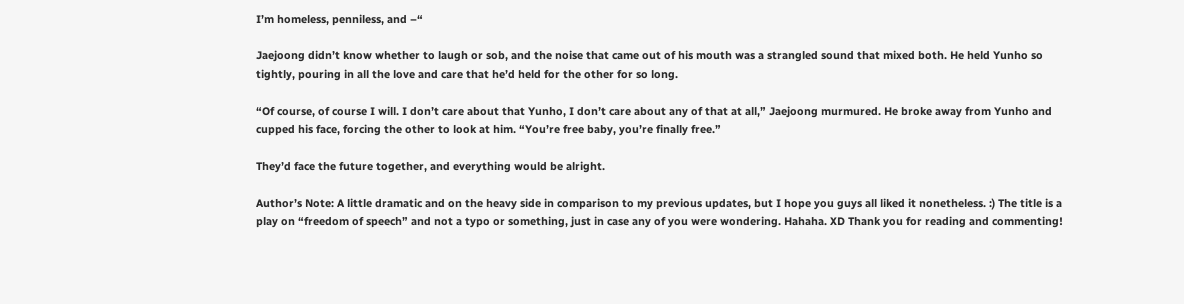I’m homeless, penniless, and –“

Jaejoong didn’t know whether to laugh or sob, and the noise that came out of his mouth was a strangled sound that mixed both. He held Yunho so tightly, pouring in all the love and care that he’d held for the other for so long.

“Of course, of course I will. I don’t care about that Yunho, I don’t care about any of that at all,” Jaejoong murmured. He broke away from Yunho and cupped his face, forcing the other to look at him. “You’re free baby, you’re finally free.”

They’d face the future together, and everything would be alright.

Author’s Note: A little dramatic and on the heavy side in comparison to my previous updates, but I hope you guys all liked it nonetheless. :) The title is a play on “freedom of speech” and not a typo or something, just in case any of you were wondering. Hahaha. XD Thank you for reading and commenting!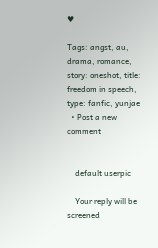♥

Tags: angst, au, drama, romance, story: oneshot, title: freedom in speech, type: fanfic, yunjae
  • Post a new comment


    default userpic

    Your reply will be screened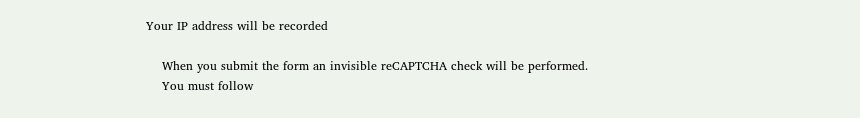Your IP address will be recorded

    When you submit the form an invisible reCAPTCHA check will be performed.
    You must follow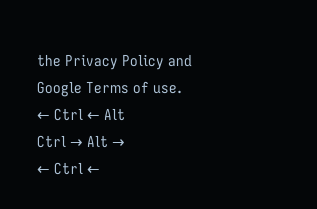the Privacy Policy and Google Terms of use.
← Ctrl ← Alt
Ctrl → Alt →
← Ctrl ←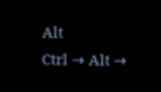Alt
Ctrl → Alt →